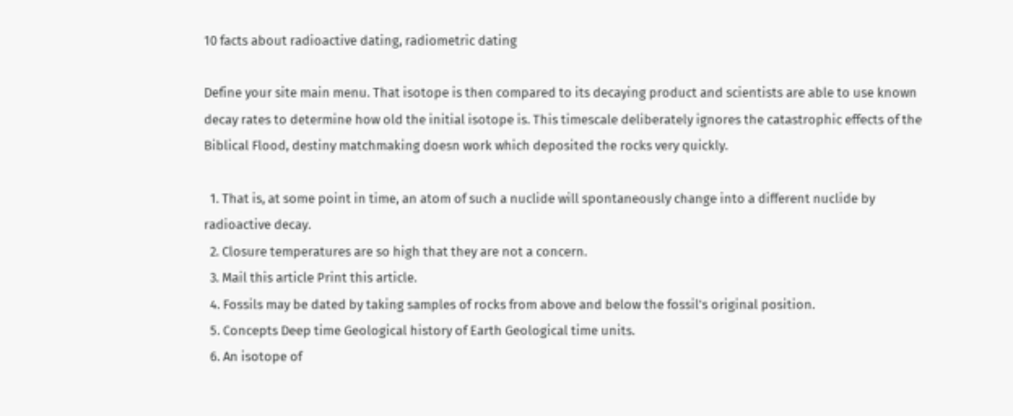10 facts about radioactive dating, radiometric dating

Define your site main menu. That isotope is then compared to its decaying product and scientists are able to use known decay rates to determine how old the initial isotope is. This timescale deliberately ignores the catastrophic effects of the Biblical Flood, destiny matchmaking doesn work which deposited the rocks very quickly.

  1. That is, at some point in time, an atom of such a nuclide will spontaneously change into a different nuclide by radioactive decay.
  2. Closure temperatures are so high that they are not a concern.
  3. Mail this article Print this article.
  4. Fossils may be dated by taking samples of rocks from above and below the fossil's original position.
  5. Concepts Deep time Geological history of Earth Geological time units.
  6. An isotope of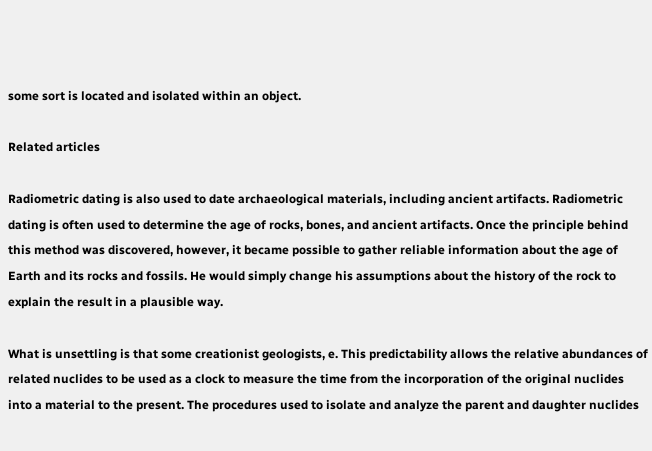some sort is located and isolated within an object.

Related articles

Radiometric dating is also used to date archaeological materials, including ancient artifacts. Radiometric dating is often used to determine the age of rocks, bones, and ancient artifacts. Once the principle behind this method was discovered, however, it became possible to gather reliable information about the age of Earth and its rocks and fossils. He would simply change his assumptions about the history of the rock to explain the result in a plausible way.

What is unsettling is that some creationist geologists, e. This predictability allows the relative abundances of related nuclides to be used as a clock to measure the time from the incorporation of the original nuclides into a material to the present. The procedures used to isolate and analyze the parent and daughter nuclides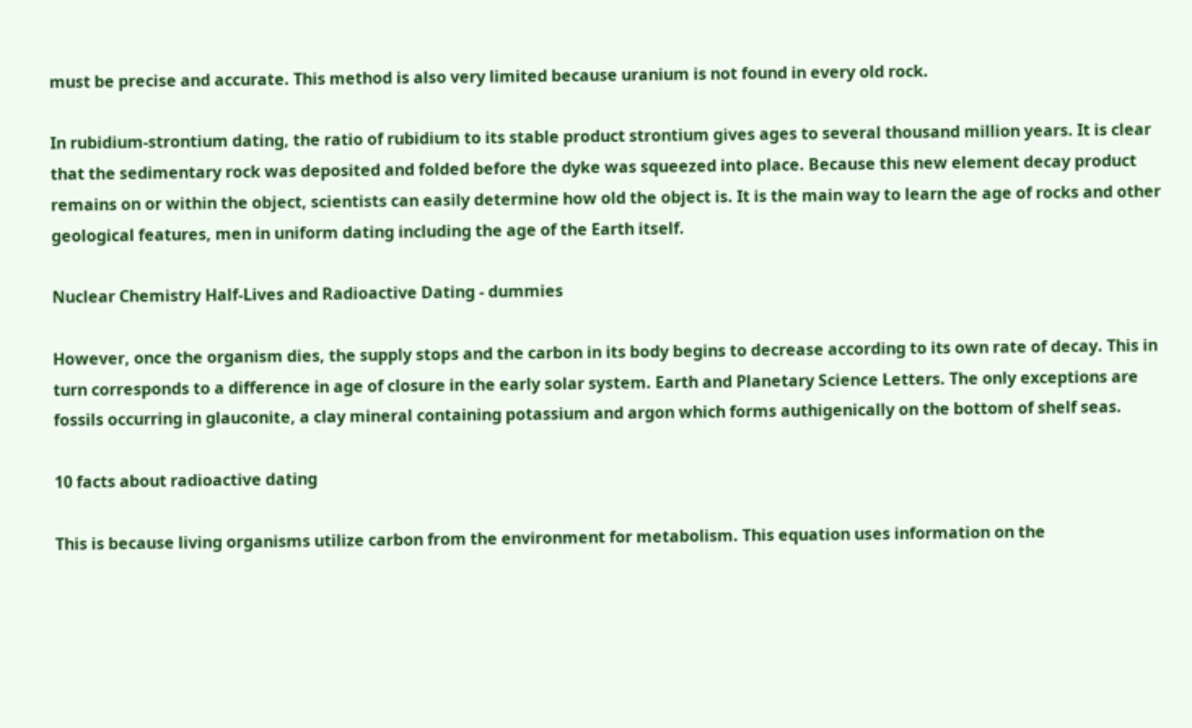must be precise and accurate. This method is also very limited because uranium is not found in every old rock.

In rubidium-strontium dating, the ratio of rubidium to its stable product strontium gives ages to several thousand million years. It is clear that the sedimentary rock was deposited and folded before the dyke was squeezed into place. Because this new element decay product remains on or within the object, scientists can easily determine how old the object is. It is the main way to learn the age of rocks and other geological features, men in uniform dating including the age of the Earth itself.

Nuclear Chemistry Half-Lives and Radioactive Dating - dummies

However, once the organism dies, the supply stops and the carbon in its body begins to decrease according to its own rate of decay. This in turn corresponds to a difference in age of closure in the early solar system. Earth and Planetary Science Letters. The only exceptions are fossils occurring in glauconite, a clay mineral containing potassium and argon which forms authigenically on the bottom of shelf seas.

10 facts about radioactive dating

This is because living organisms utilize carbon from the environment for metabolism. This equation uses information on the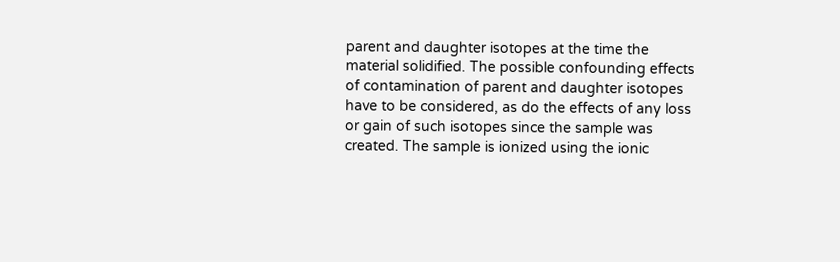parent and daughter isotopes at the time the material solidified. The possible confounding effects of contamination of parent and daughter isotopes have to be considered, as do the effects of any loss or gain of such isotopes since the sample was created. The sample is ionized using the ionic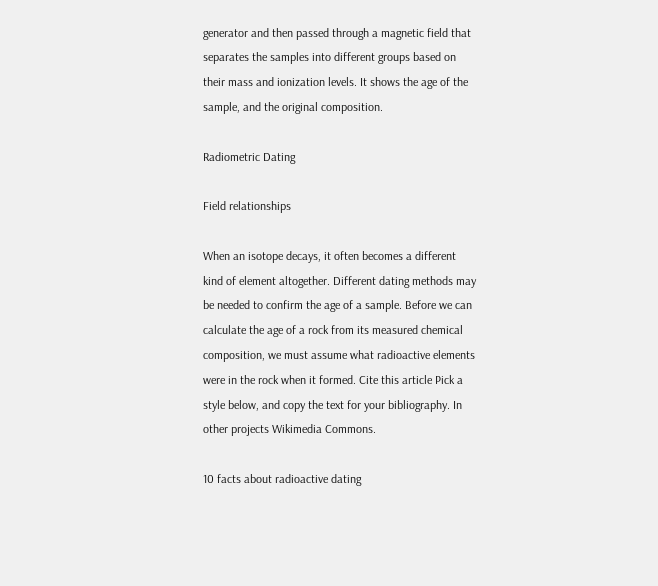generator and then passed through a magnetic field that separates the samples into different groups based on their mass and ionization levels. It shows the age of the sample, and the original composition.

Radiometric Dating

Field relationships

When an isotope decays, it often becomes a different kind of element altogether. Different dating methods may be needed to confirm the age of a sample. Before we can calculate the age of a rock from its measured chemical composition, we must assume what radioactive elements were in the rock when it formed. Cite this article Pick a style below, and copy the text for your bibliography. In other projects Wikimedia Commons.

10 facts about radioactive dating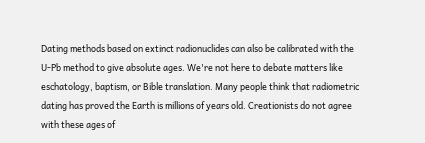Dating methods based on extinct radionuclides can also be calibrated with the U-Pb method to give absolute ages. We're not here to debate matters like eschatology, baptism, or Bible translation. Many people think that radiometric dating has proved the Earth is millions of years old. Creationists do not agree with these ages of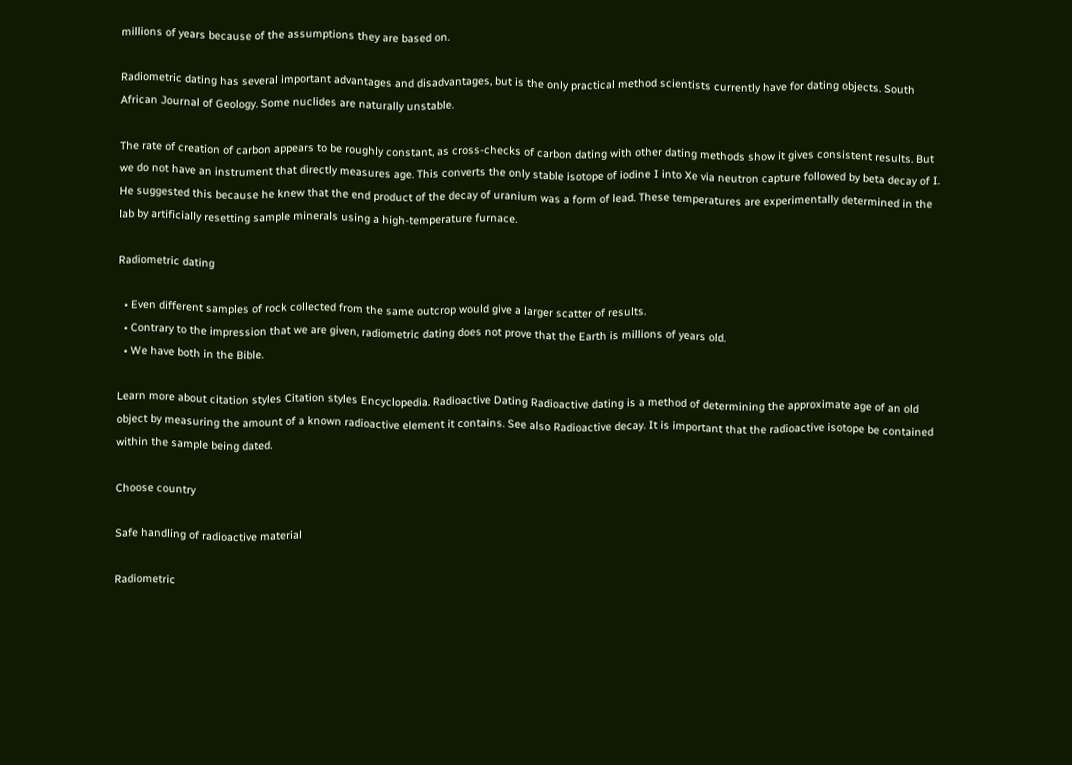millions of years because of the assumptions they are based on.

Radiometric dating has several important advantages and disadvantages, but is the only practical method scientists currently have for dating objects. South African Journal of Geology. Some nuclides are naturally unstable.

The rate of creation of carbon appears to be roughly constant, as cross-checks of carbon dating with other dating methods show it gives consistent results. But we do not have an instrument that directly measures age. This converts the only stable isotope of iodine I into Xe via neutron capture followed by beta decay of I. He suggested this because he knew that the end product of the decay of uranium was a form of lead. These temperatures are experimentally determined in the lab by artificially resetting sample minerals using a high-temperature furnace.

Radiometric dating

  • Even different samples of rock collected from the same outcrop would give a larger scatter of results.
  • Contrary to the impression that we are given, radiometric dating does not prove that the Earth is millions of years old.
  • We have both in the Bible.

Learn more about citation styles Citation styles Encyclopedia. Radioactive Dating Radioactive dating is a method of determining the approximate age of an old object by measuring the amount of a known radioactive element it contains. See also Radioactive decay. It is important that the radioactive isotope be contained within the sample being dated.

Choose country

Safe handling of radioactive material

Radiometric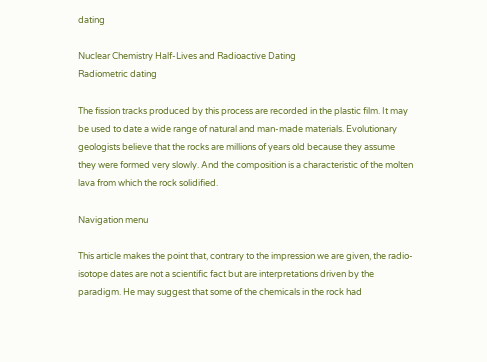dating

Nuclear Chemistry Half-Lives and Radioactive Dating
Radiometric dating

The fission tracks produced by this process are recorded in the plastic film. It may be used to date a wide range of natural and man-made materials. Evolutionary geologists believe that the rocks are millions of years old because they assume they were formed very slowly. And the composition is a characteristic of the molten lava from which the rock solidified.

Navigation menu

This article makes the point that, contrary to the impression we are given, the radio-isotope dates are not a scientific fact but are interpretations driven by the paradigm. He may suggest that some of the chemicals in the rock had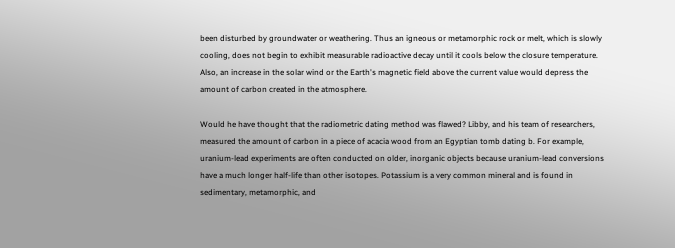been disturbed by groundwater or weathering. Thus an igneous or metamorphic rock or melt, which is slowly cooling, does not begin to exhibit measurable radioactive decay until it cools below the closure temperature. Also, an increase in the solar wind or the Earth's magnetic field above the current value would depress the amount of carbon created in the atmosphere.

Would he have thought that the radiometric dating method was flawed? Libby, and his team of researchers, measured the amount of carbon in a piece of acacia wood from an Egyptian tomb dating b. For example, uranium-lead experiments are often conducted on older, inorganic objects because uranium-lead conversions have a much longer half-life than other isotopes. Potassium is a very common mineral and is found in sedimentary, metamorphic, and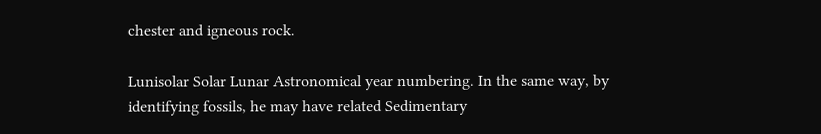chester and igneous rock.

Lunisolar Solar Lunar Astronomical year numbering. In the same way, by identifying fossils, he may have related Sedimentary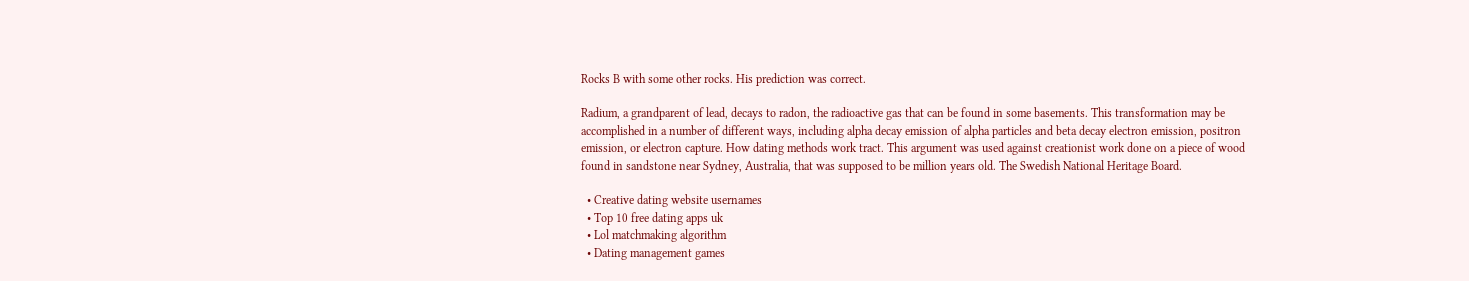Rocks B with some other rocks. His prediction was correct.

Radium, a grandparent of lead, decays to radon, the radioactive gas that can be found in some basements. This transformation may be accomplished in a number of different ways, including alpha decay emission of alpha particles and beta decay electron emission, positron emission, or electron capture. How dating methods work tract. This argument was used against creationist work done on a piece of wood found in sandstone near Sydney, Australia, that was supposed to be million years old. The Swedish National Heritage Board.

  • Creative dating website usernames
  • Top 10 free dating apps uk
  • Lol matchmaking algorithm
  • Dating management games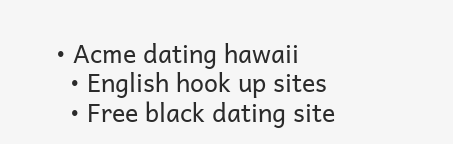• Acme dating hawaii
  • English hook up sites
  • Free black dating site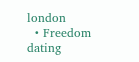london
  • Freedom dating